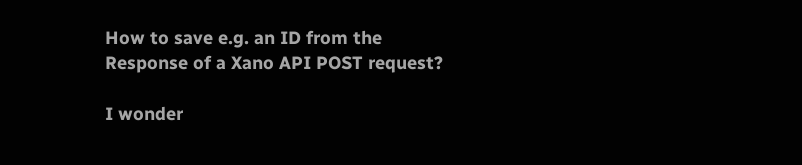How to save e.g. an ID from the Response of a Xano API POST request?

I wonder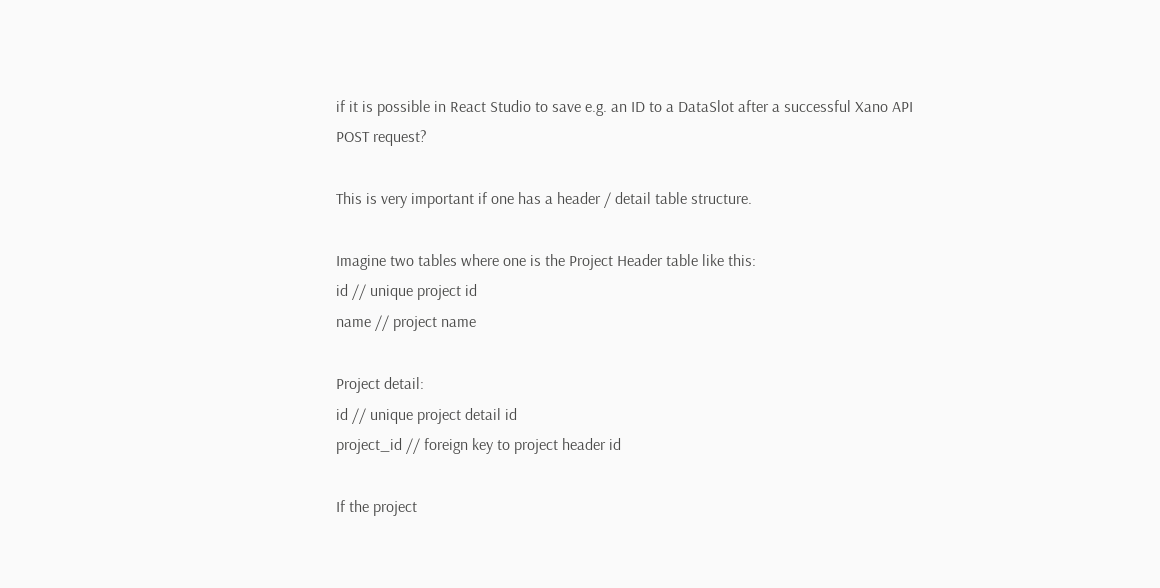if it is possible in React Studio to save e.g. an ID to a DataSlot after a successful Xano API POST request?

This is very important if one has a header / detail table structure.

Imagine two tables where one is the Project Header table like this:
id // unique project id
name // project name

Project detail:
id // unique project detail id
project_id // foreign key to project header id

If the project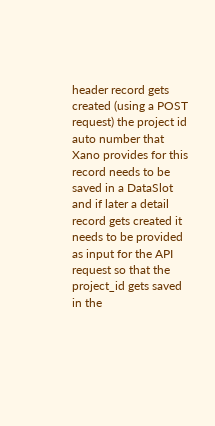header record gets created (using a POST request) the project id auto number that Xano provides for this record needs to be saved in a DataSlot and if later a detail record gets created it needs to be provided as input for the API request so that the project_id gets saved in the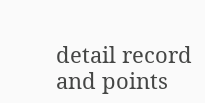detail record and points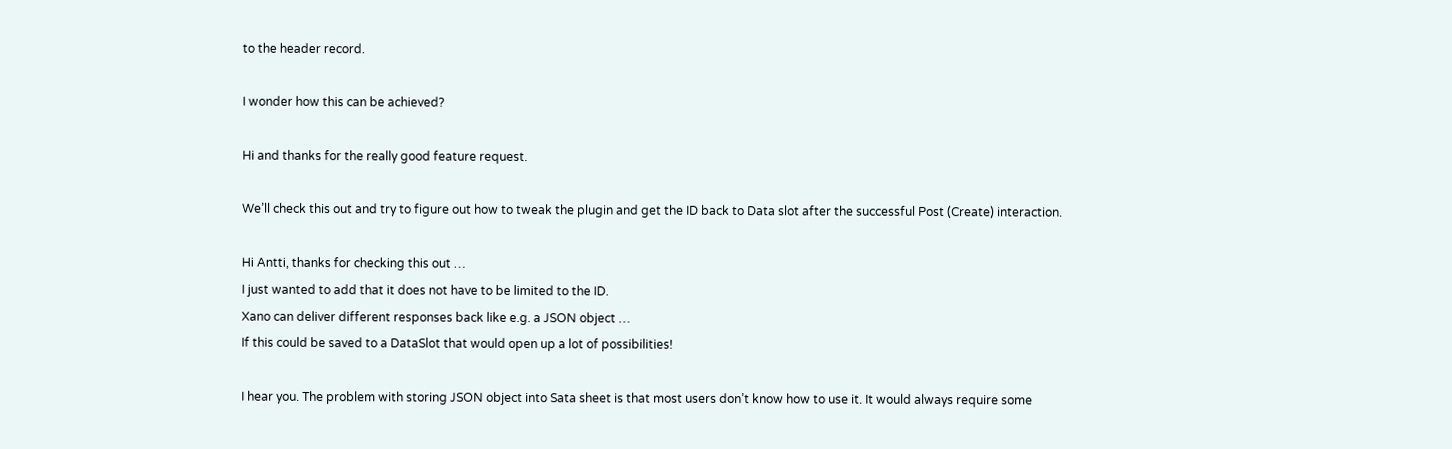to the header record.

I wonder how this can be achieved?

Hi and thanks for the really good feature request.

We’ll check this out and try to figure out how to tweak the plugin and get the ID back to Data slot after the successful Post (Create) interaction.

Hi Antti, thanks for checking this out …
I just wanted to add that it does not have to be limited to the ID.
Xano can deliver different responses back like e.g. a JSON object …
If this could be saved to a DataSlot that would open up a lot of possibilities!

I hear you. The problem with storing JSON object into Sata sheet is that most users don’t know how to use it. It would always require some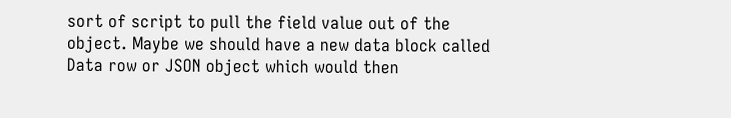sort of script to pull the field value out of the object. Maybe we should have a new data block called Data row or JSON object which would then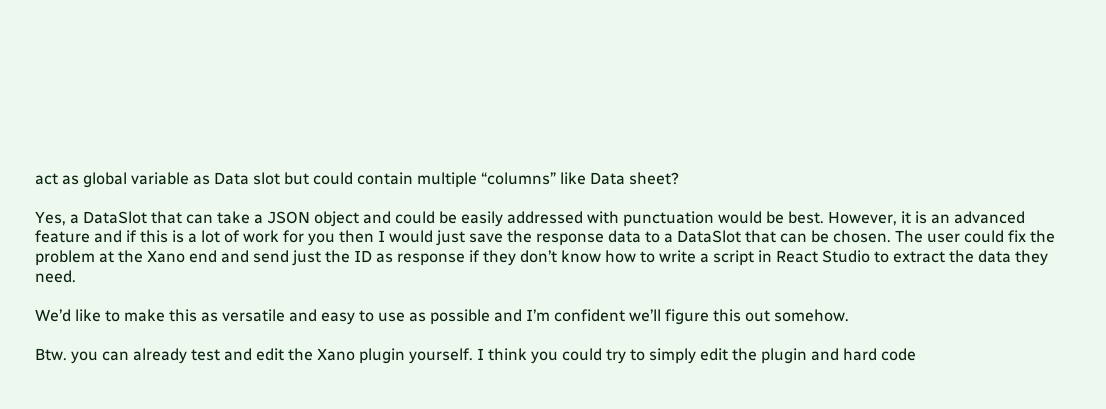act as global variable as Data slot but could contain multiple “columns” like Data sheet?

Yes, a DataSlot that can take a JSON object and could be easily addressed with punctuation would be best. However, it is an advanced feature and if this is a lot of work for you then I would just save the response data to a DataSlot that can be chosen. The user could fix the problem at the Xano end and send just the ID as response if they don’t know how to write a script in React Studio to extract the data they need.

We’d like to make this as versatile and easy to use as possible and I’m confident we’ll figure this out somehow.

Btw. you can already test and edit the Xano plugin yourself. I think you could try to simply edit the plugin and hard code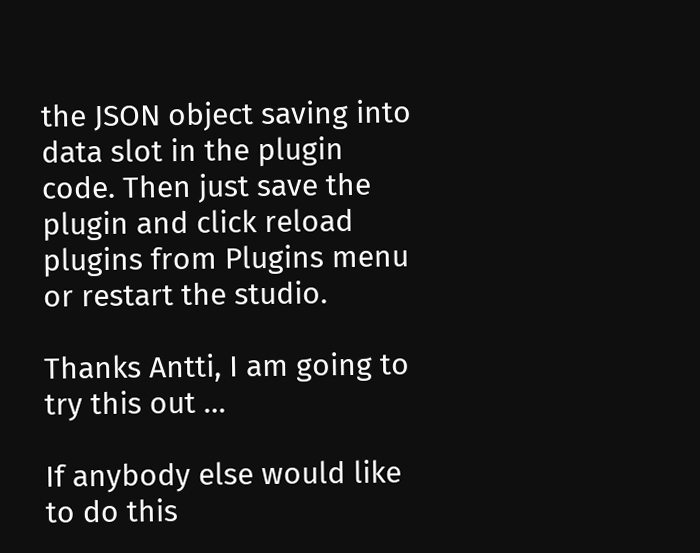the JSON object saving into data slot in the plugin code. Then just save the plugin and click reload plugins from Plugins menu or restart the studio.

Thanks Antti, I am going to try this out …

If anybody else would like to do this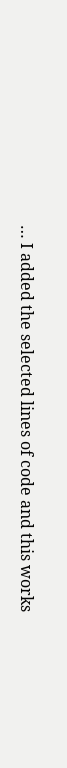… I added the selected lines of code and this works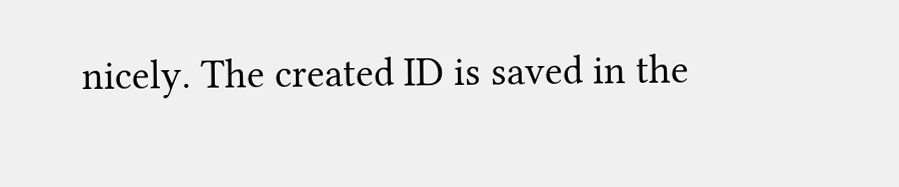nicely. The created ID is saved in the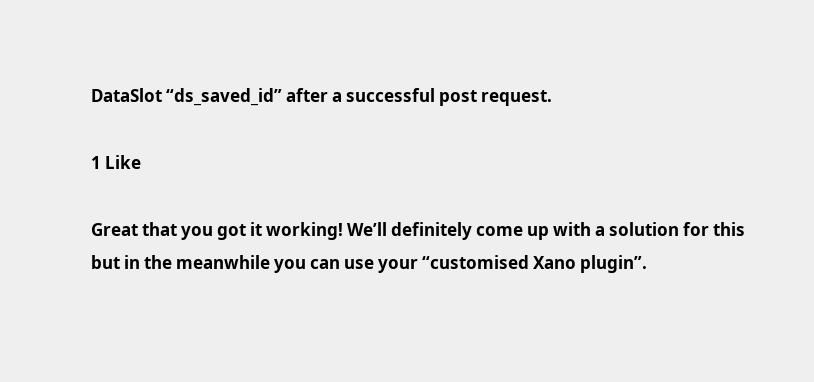DataSlot “ds_saved_id” after a successful post request.

1 Like

Great that you got it working! We’ll definitely come up with a solution for this but in the meanwhile you can use your “customised Xano plugin”.